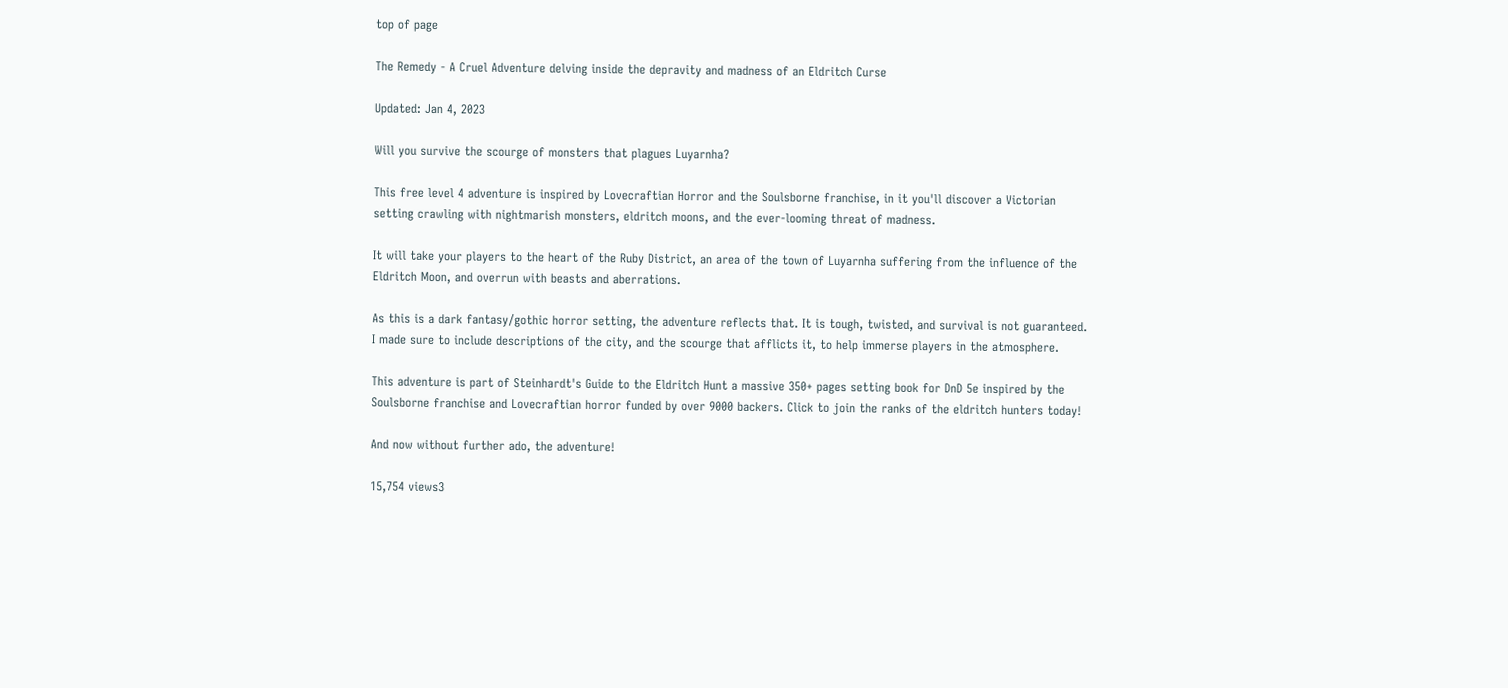top of page

The Remedy - A Cruel Adventure delving inside the depravity and madness of an Eldritch Curse

Updated: Jan 4, 2023

Will you survive the scourge of monsters that plagues Luyarnha?

This free level 4 adventure is inspired by Lovecraftian Horror and the Soulsborne franchise, in it you'll discover a Victorian setting crawling with nightmarish monsters, eldritch moons, and the ever-looming threat of madness.

It will take your players to the heart of the Ruby District, an area of the town of Luyarnha suffering from the influence of the Eldritch Moon, and overrun with beasts and aberrations.

As this is a dark fantasy/gothic horror setting, the adventure reflects that. It is tough, twisted, and survival is not guaranteed. I made sure to include descriptions of the city, and the scourge that afflicts it, to help immerse players in the atmosphere.

This adventure is part of Steinhardt's Guide to the Eldritch Hunt a massive 350+ pages setting book for DnD 5e inspired by the Soulsborne franchise and Lovecraftian horror funded by over 9000 backers. Click to join the ranks of the eldritch hunters today!

And now without further ado, the adventure!

15,754 views3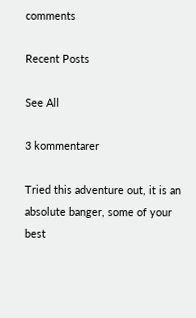comments

Recent Posts

See All

3 kommentarer

Tried this adventure out, it is an absolute banger, some of your best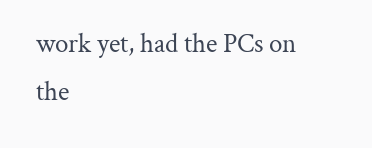work yet, had the PCs on the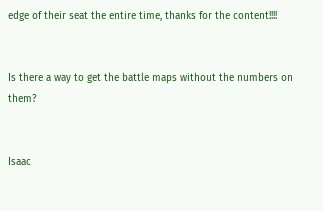edge of their seat the entire time, thanks for the content!!!!


Is there a way to get the battle maps without the numbers on them?


Isaac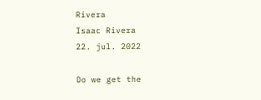Rivera
Isaac Rivera
22. jul. 2022

Do we get the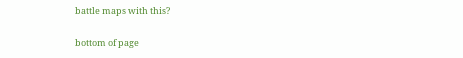battle maps with this?

bottom of page